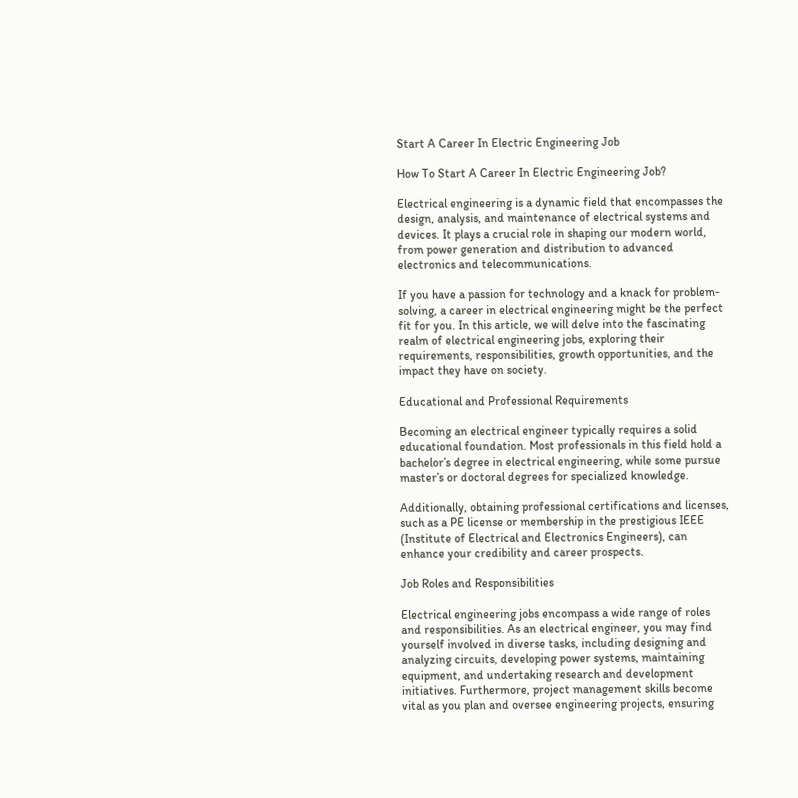Start A Career In Electric Engineering Job

How To Start A Career In Electric Engineering Job?

Electrical engineering is a dynamic field that encompasses the design, analysis, and maintenance of electrical systems and devices. It plays a crucial role in shaping our modern world, from power generation and distribution to advanced electronics and telecommunications.

If you have a passion for technology and a knack for problem-solving, a career in electrical engineering might be the perfect fit for you. In this article, we will delve into the fascinating realm of electrical engineering jobs, exploring their requirements, responsibilities, growth opportunities, and the impact they have on society.

Educational and Professional Requirements

Becoming an electrical engineer typically requires a solid educational foundation. Most professionals in this field hold a bachelor’s degree in electrical engineering, while some pursue master’s or doctoral degrees for specialized knowledge.

Additionally, obtaining professional certifications and licenses, such as a PE license or membership in the prestigious IEEE (Institute of Electrical and Electronics Engineers), can enhance your credibility and career prospects.

Job Roles and Responsibilities

Electrical engineering jobs encompass a wide range of roles and responsibilities. As an electrical engineer, you may find yourself involved in diverse tasks, including designing and analyzing circuits, developing power systems, maintaining equipment, and undertaking research and development initiatives. Furthermore, project management skills become vital as you plan and oversee engineering projects, ensuring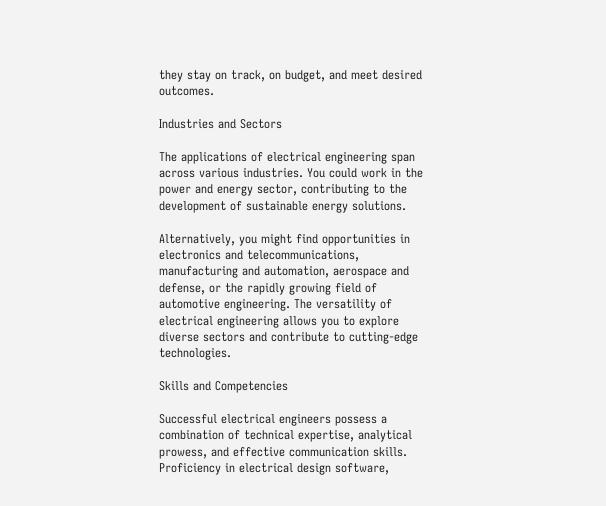they stay on track, on budget, and meet desired outcomes.

Industries and Sectors

The applications of electrical engineering span across various industries. You could work in the power and energy sector, contributing to the development of sustainable energy solutions.

Alternatively, you might find opportunities in electronics and telecommunications, manufacturing and automation, aerospace and defense, or the rapidly growing field of automotive engineering. The versatility of electrical engineering allows you to explore diverse sectors and contribute to cutting-edge technologies.

Skills and Competencies

Successful electrical engineers possess a combination of technical expertise, analytical prowess, and effective communication skills. Proficiency in electrical design software,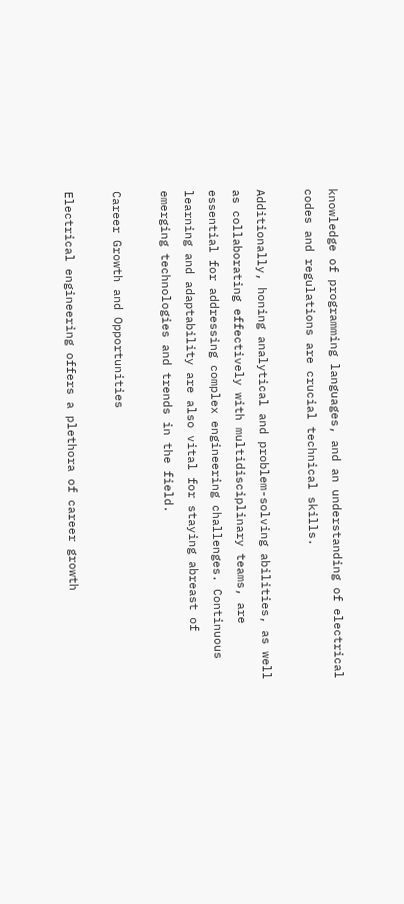knowledge of programming languages, and an understanding of electrical codes and regulations are crucial technical skills.

Additionally, honing analytical and problem-solving abilities, as well as collaborating effectively with multidisciplinary teams, are essential for addressing complex engineering challenges. Continuous learning and adaptability are also vital for staying abreast of emerging technologies and trends in the field.

Career Growth and Opportunities

Electrical engineering offers a plethora of career growth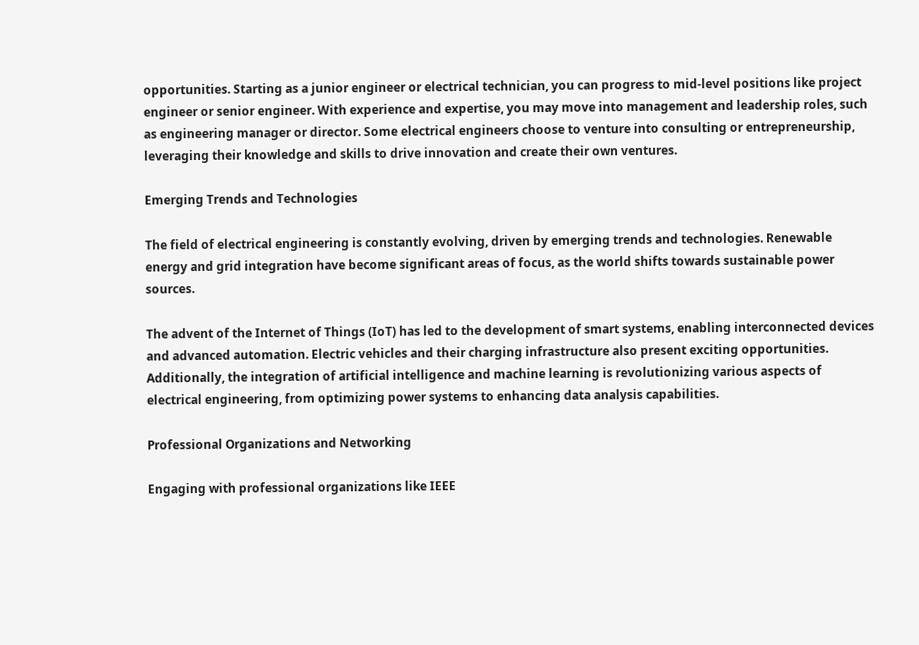opportunities. Starting as a junior engineer or electrical technician, you can progress to mid-level positions like project engineer or senior engineer. With experience and expertise, you may move into management and leadership roles, such as engineering manager or director. Some electrical engineers choose to venture into consulting or entrepreneurship, leveraging their knowledge and skills to drive innovation and create their own ventures.

Emerging Trends and Technologies

The field of electrical engineering is constantly evolving, driven by emerging trends and technologies. Renewable energy and grid integration have become significant areas of focus, as the world shifts towards sustainable power sources.

The advent of the Internet of Things (IoT) has led to the development of smart systems, enabling interconnected devices and advanced automation. Electric vehicles and their charging infrastructure also present exciting opportunities. Additionally, the integration of artificial intelligence and machine learning is revolutionizing various aspects of electrical engineering, from optimizing power systems to enhancing data analysis capabilities.

Professional Organizations and Networking

Engaging with professional organizations like IEEE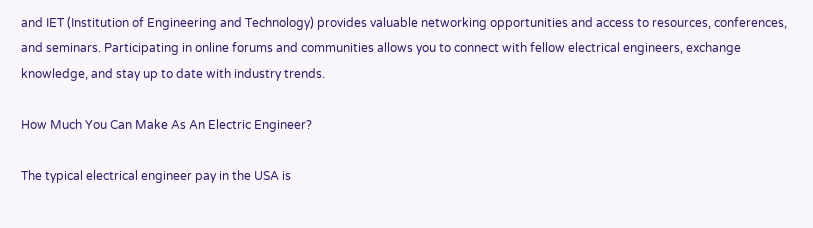and IET (Institution of Engineering and Technology) provides valuable networking opportunities and access to resources, conferences, and seminars. Participating in online forums and communities allows you to connect with fellow electrical engineers, exchange knowledge, and stay up to date with industry trends.

How Much You Can Make As An Electric Engineer?

The typical electrical engineer pay in the USA is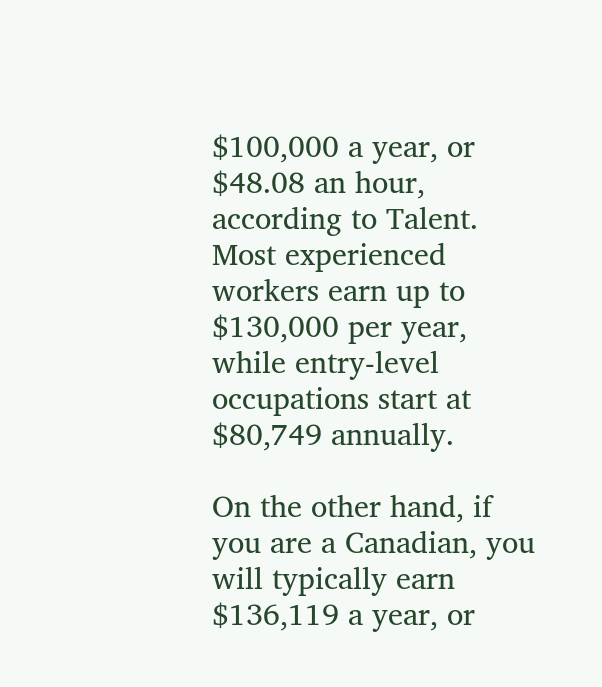$100,000 a year, or $48.08 an hour, according to Talent. Most experienced workers earn up to $130,000 per year, while entry-level occupations start at $80,749 annually.

On the other hand, if you are a Canadian, you will typically earn $136,119 a year, or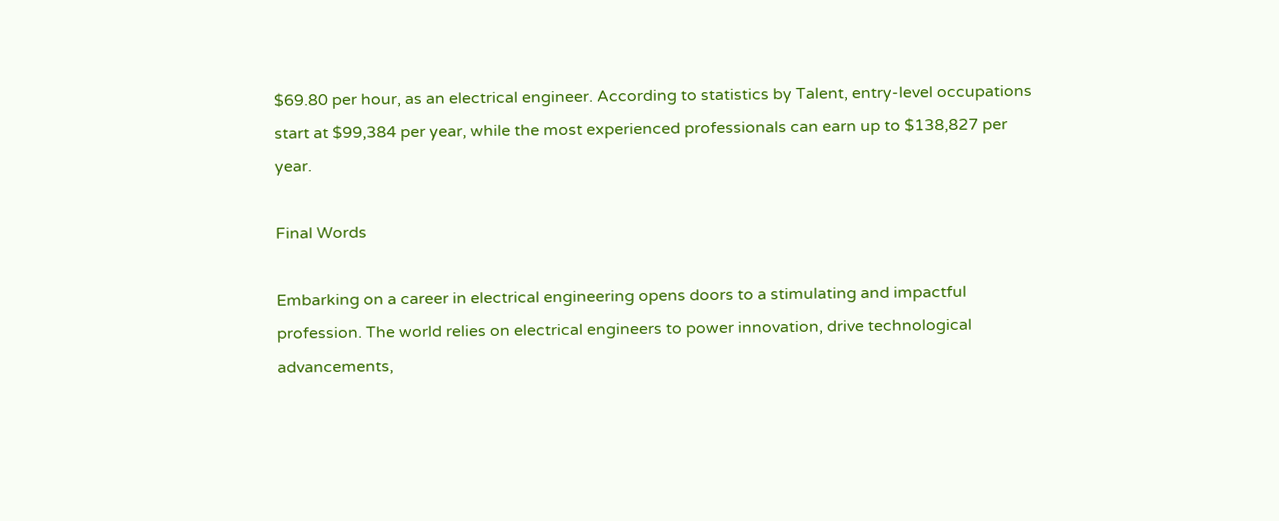$69.80 per hour, as an electrical engineer. According to statistics by Talent, entry-level occupations start at $99,384 per year, while the most experienced professionals can earn up to $138,827 per year.

Final Words

Embarking on a career in electrical engineering opens doors to a stimulating and impactful profession. The world relies on electrical engineers to power innovation, drive technological advancements,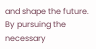and shape the future. By pursuing the necessary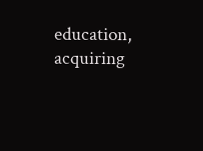education, acquiring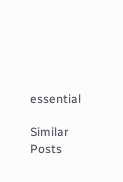essential

Similar Posts